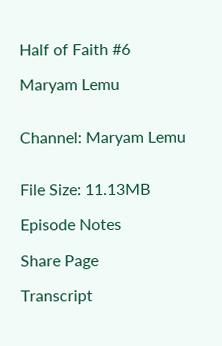Half of Faith #6

Maryam Lemu


Channel: Maryam Lemu


File Size: 11.13MB

Episode Notes

Share Page

Transcript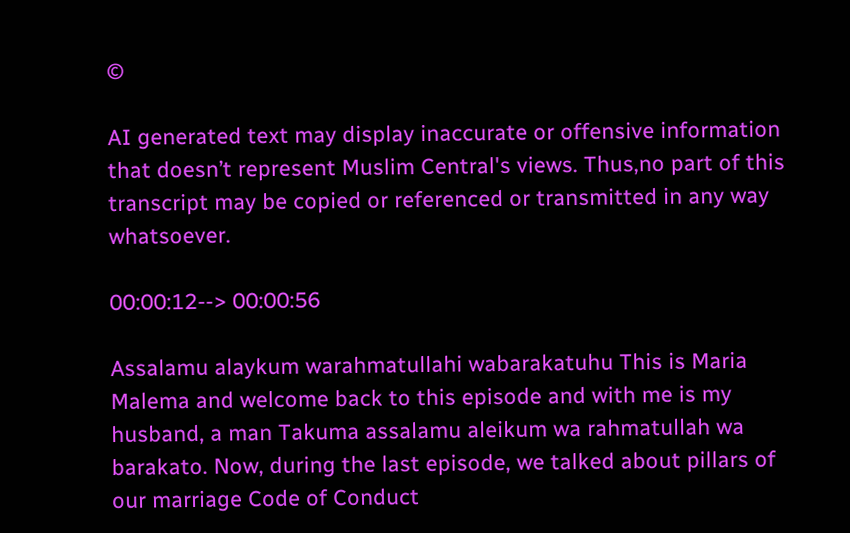©

AI generated text may display inaccurate or offensive information that doesn’t represent Muslim Central's views. Thus,no part of this transcript may be copied or referenced or transmitted in any way whatsoever.

00:00:12--> 00:00:56

Assalamu alaykum warahmatullahi wabarakatuhu This is Maria Malema and welcome back to this episode and with me is my husband, a man Takuma assalamu aleikum wa rahmatullah wa barakato. Now, during the last episode, we talked about pillars of our marriage Code of Conduct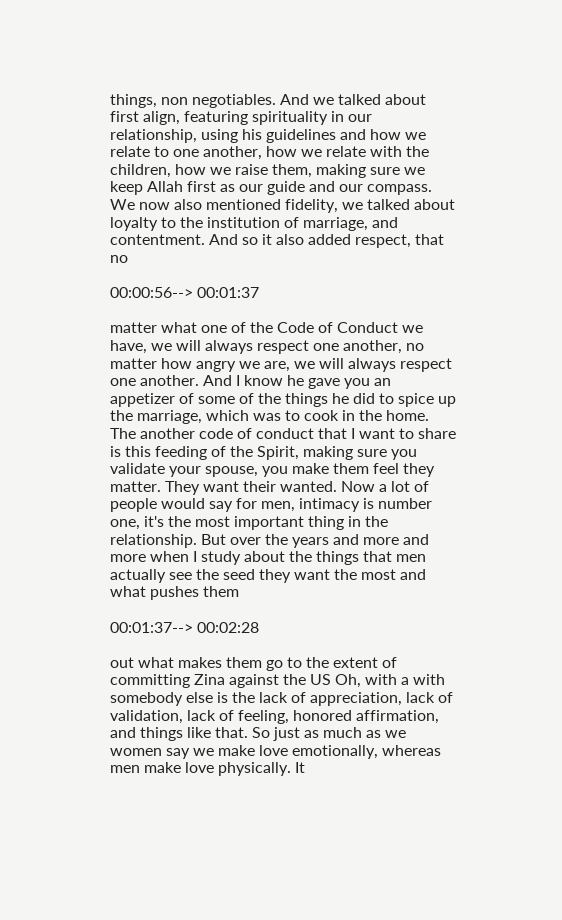things, non negotiables. And we talked about first align, featuring spirituality in our relationship, using his guidelines and how we relate to one another, how we relate with the children, how we raise them, making sure we keep Allah first as our guide and our compass. We now also mentioned fidelity, we talked about loyalty to the institution of marriage, and contentment. And so it also added respect, that no

00:00:56--> 00:01:37

matter what one of the Code of Conduct we have, we will always respect one another, no matter how angry we are, we will always respect one another. And I know he gave you an appetizer of some of the things he did to spice up the marriage, which was to cook in the home. The another code of conduct that I want to share is this feeding of the Spirit, making sure you validate your spouse, you make them feel they matter. They want their wanted. Now a lot of people would say for men, intimacy is number one, it's the most important thing in the relationship. But over the years and more and more when I study about the things that men actually see the seed they want the most and what pushes them

00:01:37--> 00:02:28

out what makes them go to the extent of committing Zina against the US Oh, with a with somebody else is the lack of appreciation, lack of validation, lack of feeling, honored affirmation, and things like that. So just as much as we women say we make love emotionally, whereas men make love physically. It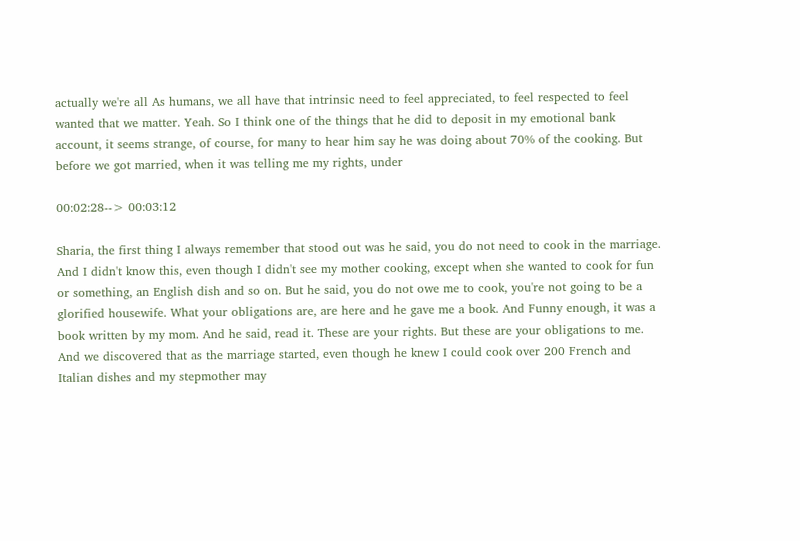actually we're all As humans, we all have that intrinsic need to feel appreciated, to feel respected to feel wanted that we matter. Yeah. So I think one of the things that he did to deposit in my emotional bank account, it seems strange, of course, for many to hear him say he was doing about 70% of the cooking. But before we got married, when it was telling me my rights, under

00:02:28--> 00:03:12

Sharia, the first thing I always remember that stood out was he said, you do not need to cook in the marriage. And I didn't know this, even though I didn't see my mother cooking, except when she wanted to cook for fun or something, an English dish and so on. But he said, you do not owe me to cook, you're not going to be a glorified housewife. What your obligations are, are here and he gave me a book. And Funny enough, it was a book written by my mom. And he said, read it. These are your rights. But these are your obligations to me. And we discovered that as the marriage started, even though he knew I could cook over 200 French and Italian dishes and my stepmother may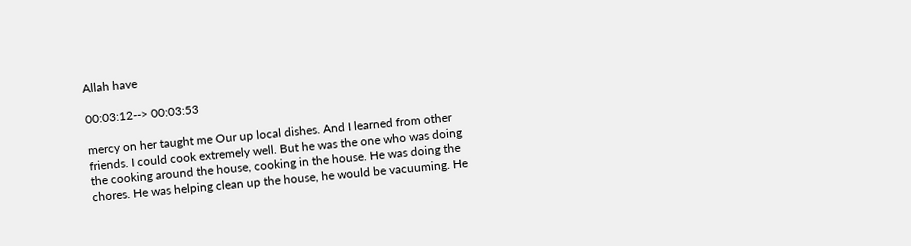Allah have

00:03:12--> 00:03:53

mercy on her taught me Our up local dishes. And I learned from other friends. I could cook extremely well. But he was the one who was doing the cooking around the house, cooking in the house. He was doing the chores. He was helping clean up the house, he would be vacuuming. He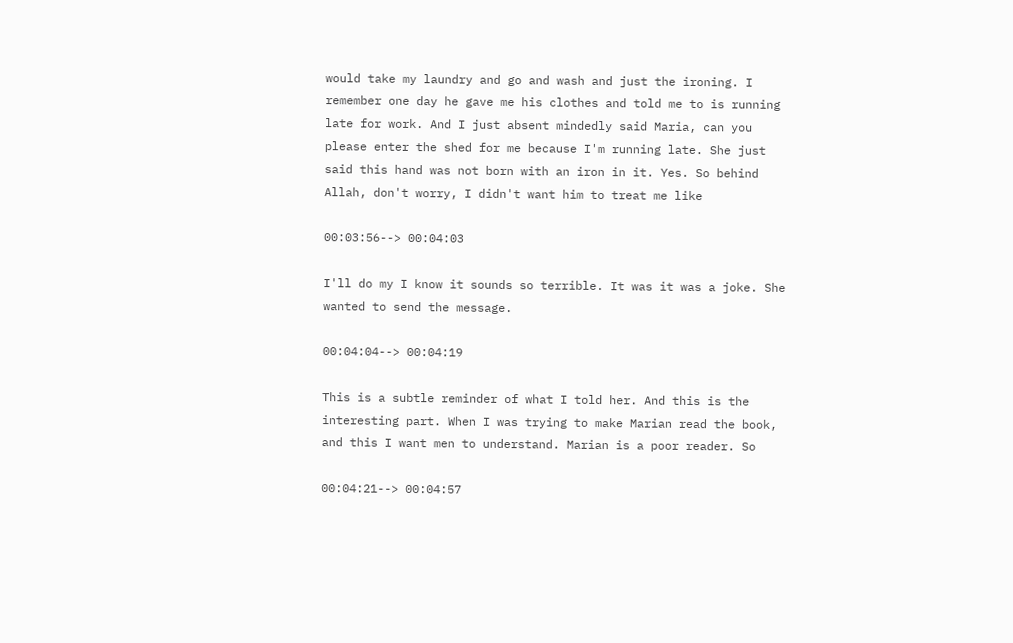would take my laundry and go and wash and just the ironing. I remember one day he gave me his clothes and told me to is running late for work. And I just absent mindedly said Maria, can you please enter the shed for me because I'm running late. She just said this hand was not born with an iron in it. Yes. So behind Allah, don't worry, I didn't want him to treat me like

00:03:56--> 00:04:03

I'll do my I know it sounds so terrible. It was it was a joke. She wanted to send the message.

00:04:04--> 00:04:19

This is a subtle reminder of what I told her. And this is the interesting part. When I was trying to make Marian read the book, and this I want men to understand. Marian is a poor reader. So

00:04:21--> 00:04:57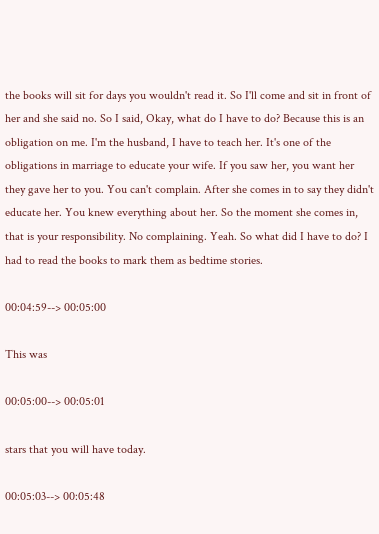the books will sit for days you wouldn't read it. So I'll come and sit in front of her and she said no. So I said, Okay, what do I have to do? Because this is an obligation on me. I'm the husband, I have to teach her. It's one of the obligations in marriage to educate your wife. If you saw her, you want her they gave her to you. You can't complain. After she comes in to say they didn't educate her. You knew everything about her. So the moment she comes in, that is your responsibility. No complaining. Yeah. So what did I have to do? I had to read the books to mark them as bedtime stories.

00:04:59--> 00:05:00

This was

00:05:00--> 00:05:01

stars that you will have today.

00:05:03--> 00:05:48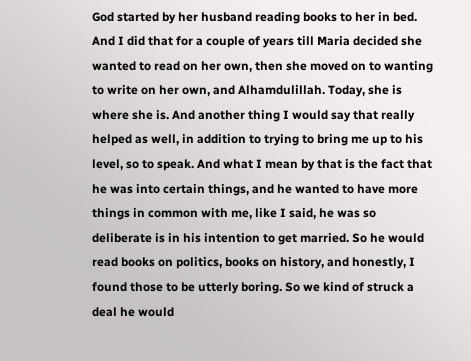God started by her husband reading books to her in bed. And I did that for a couple of years till Maria decided she wanted to read on her own, then she moved on to wanting to write on her own, and Alhamdulillah. Today, she is where she is. And another thing I would say that really helped as well, in addition to trying to bring me up to his level, so to speak. And what I mean by that is the fact that he was into certain things, and he wanted to have more things in common with me, like I said, he was so deliberate is in his intention to get married. So he would read books on politics, books on history, and honestly, I found those to be utterly boring. So we kind of struck a deal he would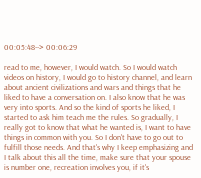00:05:48--> 00:06:29

read to me, however, I would watch. So I would watch videos on history, I would go to history channel, and learn about ancient civilizations and wars and things that he liked to have a conversation on. I also know that he was very into sports. And so the kind of sports he liked, I started to ask him teach me the rules. So gradually, I really got to know that what he wanted is, I want to have things in common with you. So I don't have to go out to fulfill those needs. And that's why I keep emphasizing and I talk about this all the time, make sure that your spouse is number one, recreation involves you, if it's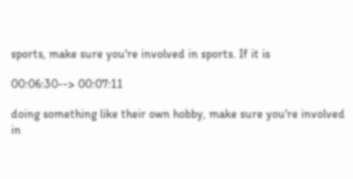sports, make sure you're involved in sports. If it is

00:06:30--> 00:07:11

doing something like their own hobby, make sure you're involved in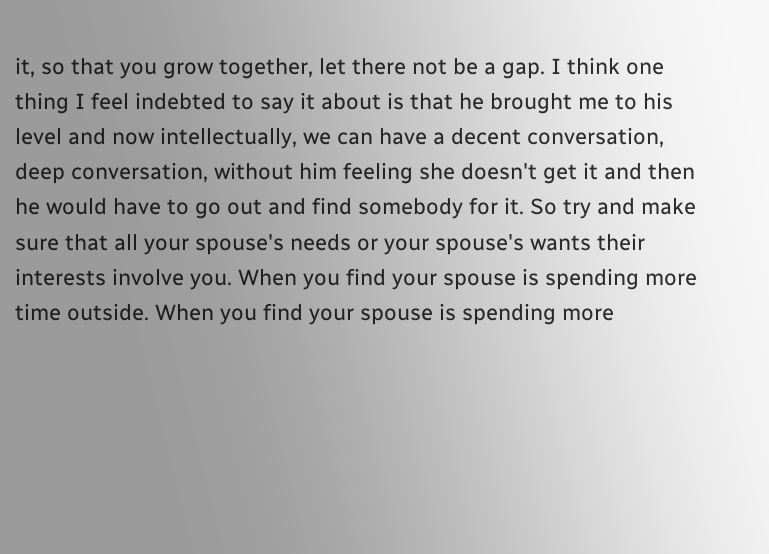it, so that you grow together, let there not be a gap. I think one thing I feel indebted to say it about is that he brought me to his level and now intellectually, we can have a decent conversation, deep conversation, without him feeling she doesn't get it and then he would have to go out and find somebody for it. So try and make sure that all your spouse's needs or your spouse's wants their interests involve you. When you find your spouse is spending more time outside. When you find your spouse is spending more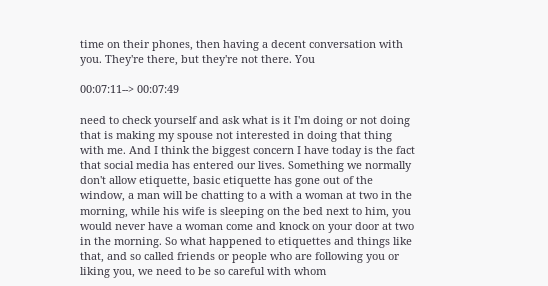time on their phones, then having a decent conversation with you. They're there, but they're not there. You

00:07:11--> 00:07:49

need to check yourself and ask what is it I'm doing or not doing that is making my spouse not interested in doing that thing with me. And I think the biggest concern I have today is the fact that social media has entered our lives. Something we normally don't allow etiquette, basic etiquette has gone out of the window, a man will be chatting to a with a woman at two in the morning, while his wife is sleeping on the bed next to him, you would never have a woman come and knock on your door at two in the morning. So what happened to etiquettes and things like that, and so called friends or people who are following you or liking you, we need to be so careful with whom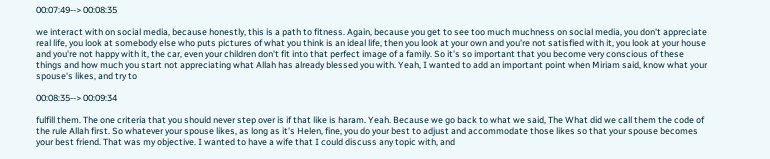00:07:49--> 00:08:35

we interact with on social media, because honestly, this is a path to fitness. Again, because you get to see too much muchness on social media, you don't appreciate real life, you look at somebody else who puts pictures of what you think is an ideal life, then you look at your own and you're not satisfied with it, you look at your house and you're not happy with it, the car, even your children don't fit into that perfect image of a family. So it's so important that you become very conscious of these things and how much you start not appreciating what Allah has already blessed you with. Yeah, I wanted to add an important point when Miriam said, know what your spouse's likes, and try to

00:08:35--> 00:09:34

fulfill them. The one criteria that you should never step over is if that like is haram. Yeah. Because we go back to what we said, The What did we call them the code of the rule Allah first. So whatever your spouse likes, as long as it's Helen, fine, you do your best to adjust and accommodate those likes so that your spouse becomes your best friend. That was my objective. I wanted to have a wife that I could discuss any topic with, and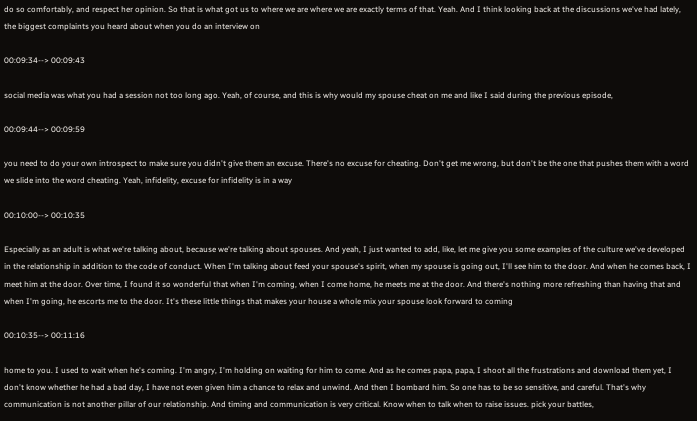do so comfortably, and respect her opinion. So that is what got us to where we are where we are exactly terms of that. Yeah. And I think looking back at the discussions we've had lately, the biggest complaints you heard about when you do an interview on

00:09:34--> 00:09:43

social media was what you had a session not too long ago. Yeah, of course, and this is why would my spouse cheat on me and like I said during the previous episode,

00:09:44--> 00:09:59

you need to do your own introspect to make sure you didn't give them an excuse. There's no excuse for cheating. Don't get me wrong, but don't be the one that pushes them with a word we slide into the word cheating. Yeah, infidelity, excuse for infidelity is in a way

00:10:00--> 00:10:35

Especially as an adult is what we're talking about, because we're talking about spouses. And yeah, I just wanted to add, like, let me give you some examples of the culture we've developed in the relationship in addition to the code of conduct. When I'm talking about feed your spouse's spirit, when my spouse is going out, I'll see him to the door. And when he comes back, I meet him at the door. Over time, I found it so wonderful that when I'm coming, when I come home, he meets me at the door. And there's nothing more refreshing than having that and when I'm going, he escorts me to the door. It's these little things that makes your house a whole mix your spouse look forward to coming

00:10:35--> 00:11:16

home to you. I used to wait when he's coming. I'm angry, I'm holding on waiting for him to come. And as he comes papa, papa, I shoot all the frustrations and download them yet, I don't know whether he had a bad day, I have not even given him a chance to relax and unwind. And then I bombard him. So one has to be so sensitive, and careful. That's why communication is not another pillar of our relationship. And timing and communication is very critical. Know when to talk when to raise issues. pick your battles,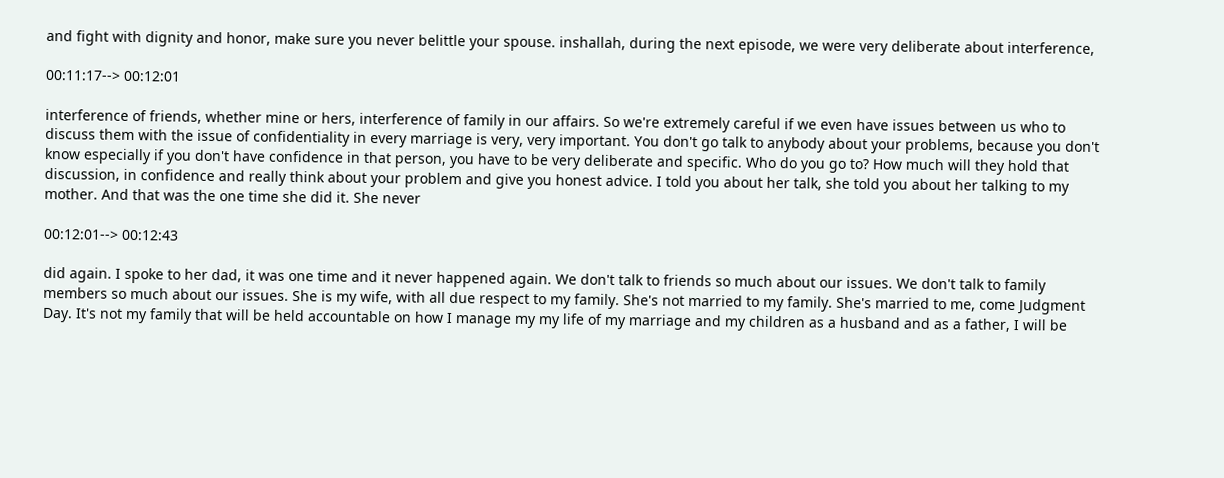and fight with dignity and honor, make sure you never belittle your spouse. inshallah, during the next episode, we were very deliberate about interference,

00:11:17--> 00:12:01

interference of friends, whether mine or hers, interference of family in our affairs. So we're extremely careful if we even have issues between us who to discuss them with the issue of confidentiality in every marriage is very, very important. You don't go talk to anybody about your problems, because you don't know especially if you don't have confidence in that person, you have to be very deliberate and specific. Who do you go to? How much will they hold that discussion, in confidence and really think about your problem and give you honest advice. I told you about her talk, she told you about her talking to my mother. And that was the one time she did it. She never

00:12:01--> 00:12:43

did again. I spoke to her dad, it was one time and it never happened again. We don't talk to friends so much about our issues. We don't talk to family members so much about our issues. She is my wife, with all due respect to my family. She's not married to my family. She's married to me, come Judgment Day. It's not my family that will be held accountable on how I manage my my life of my marriage and my children as a husband and as a father, I will be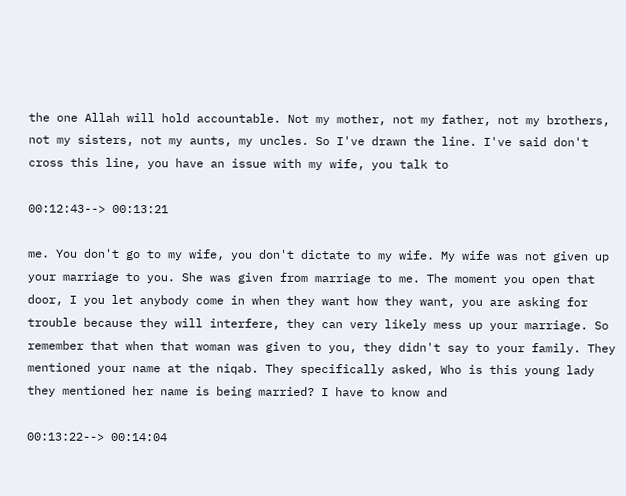the one Allah will hold accountable. Not my mother, not my father, not my brothers, not my sisters, not my aunts, my uncles. So I've drawn the line. I've said don't cross this line, you have an issue with my wife, you talk to

00:12:43--> 00:13:21

me. You don't go to my wife, you don't dictate to my wife. My wife was not given up your marriage to you. She was given from marriage to me. The moment you open that door, I you let anybody come in when they want how they want, you are asking for trouble because they will interfere, they can very likely mess up your marriage. So remember that when that woman was given to you, they didn't say to your family. They mentioned your name at the niqab. They specifically asked, Who is this young lady they mentioned her name is being married? I have to know and

00:13:22--> 00:14:04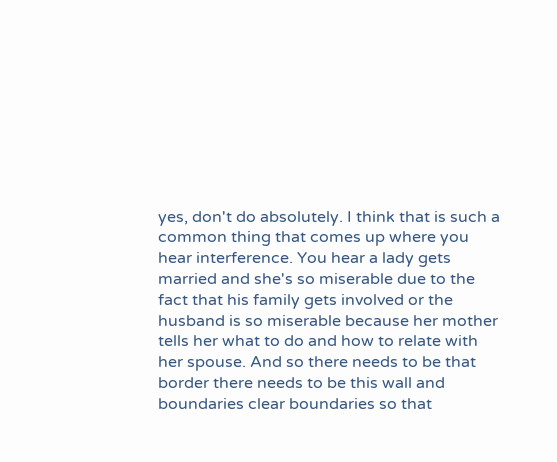yes, don't do absolutely. I think that is such a common thing that comes up where you hear interference. You hear a lady gets married and she's so miserable due to the fact that his family gets involved or the husband is so miserable because her mother tells her what to do and how to relate with her spouse. And so there needs to be that border there needs to be this wall and boundaries clear boundaries so that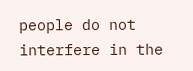people do not interfere in the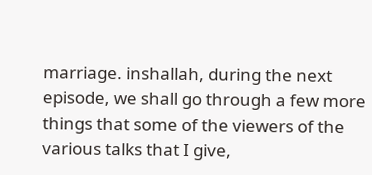marriage. inshallah, during the next episode, we shall go through a few more things that some of the viewers of the various talks that I give,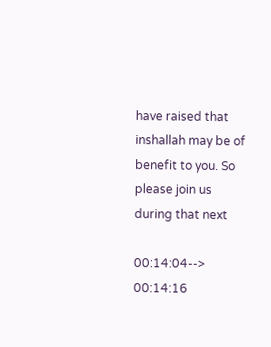have raised that inshallah may be of benefit to you. So please join us during that next

00:14:04--> 00:14:16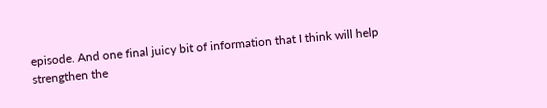episode. And one final juicy bit of information that I think will help strengthen the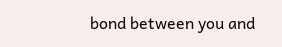bond between you and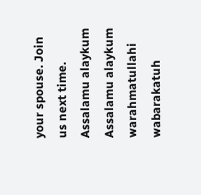your spouse. Join us next time. Assalamu alaykum Assalamu alaykum warahmatullahi wabarakatuh